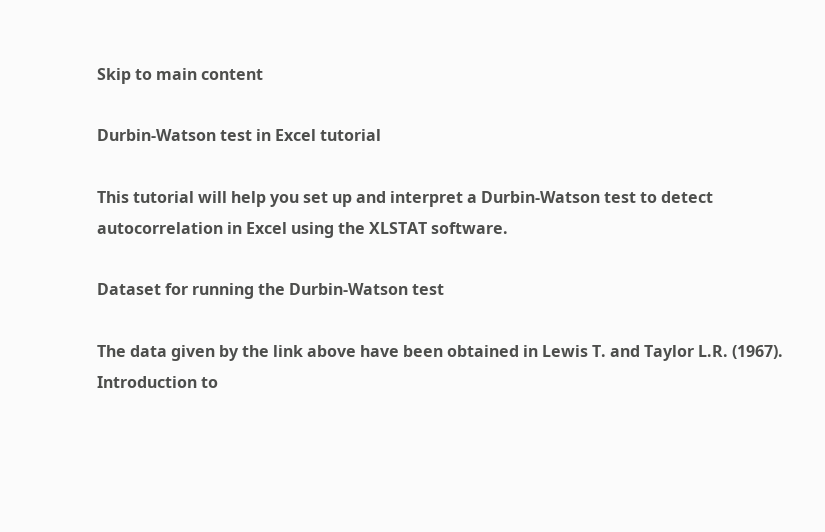Skip to main content

Durbin-Watson test in Excel tutorial

This tutorial will help you set up and interpret a Durbin-Watson test to detect autocorrelation in Excel using the XLSTAT software.

Dataset for running the Durbin-Watson test

The data given by the link above have been obtained in Lewis T. and Taylor L.R. (1967). Introduction to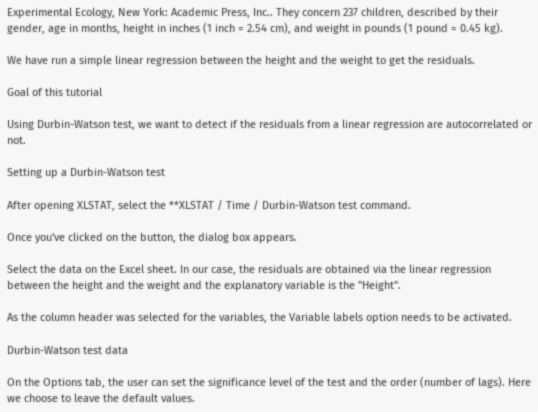Experimental Ecology, New York: Academic Press, Inc.. They concern 237 children, described by their gender, age in months, height in inches (1 inch = 2.54 cm), and weight in pounds (1 pound = 0.45 kg).

We have run a simple linear regression between the height and the weight to get the residuals.

Goal of this tutorial

Using Durbin-Watson test, we want to detect if the residuals from a linear regression are autocorrelated or not.

Setting up a Durbin-Watson test

After opening XLSTAT, select the **XLSTAT / Time / Durbin-Watson test command.

Once you've clicked on the button, the dialog box appears.

Select the data on the Excel sheet. In our case, the residuals are obtained via the linear regression between the height and the weight and the explanatory variable is the "Height".

As the column header was selected for the variables, the Variable labels option needs to be activated.

Durbin-Watson test data

On the Options tab, the user can set the significance level of the test and the order (number of lags). Here we choose to leave the default values.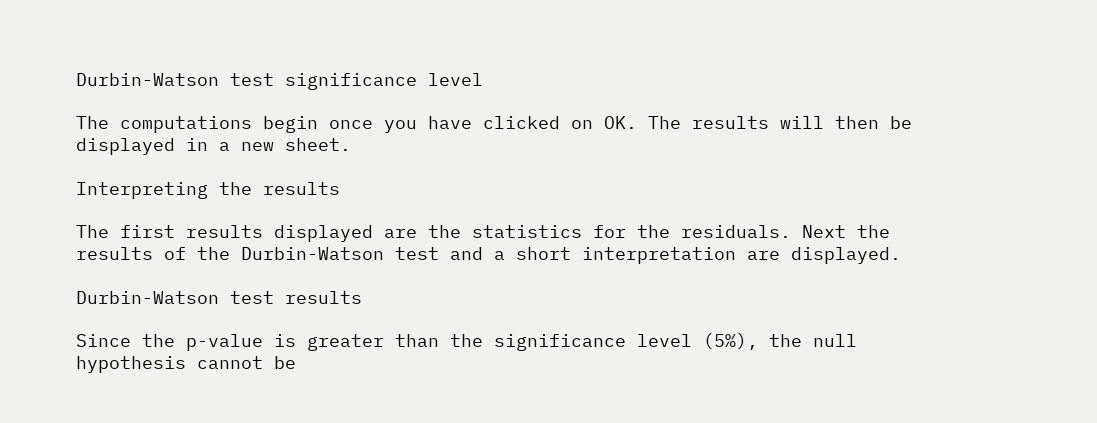Durbin-Watson test significance level

The computations begin once you have clicked on OK. The results will then be displayed in a new sheet.

Interpreting the results

The first results displayed are the statistics for the residuals. Next the results of the Durbin-Watson test and a short interpretation are displayed.

Durbin-Watson test results

Since the p-value is greater than the significance level (5%), the null hypothesis cannot be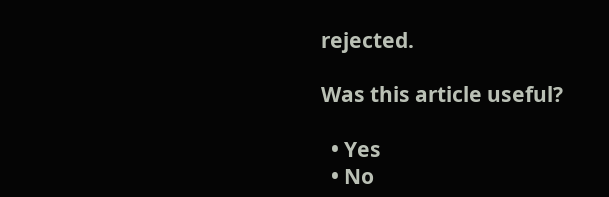rejected.

Was this article useful?

  • Yes
  • No